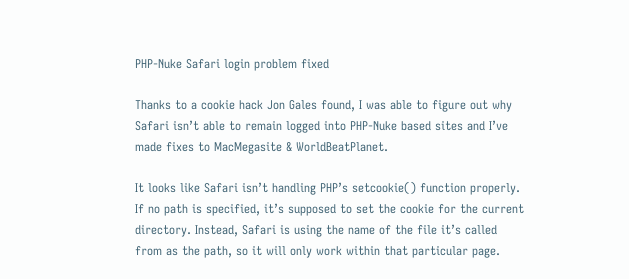PHP-Nuke Safari login problem fixed

Thanks to a cookie hack Jon Gales found, I was able to figure out why Safari isn’t able to remain logged into PHP-Nuke based sites and I’ve made fixes to MacMegasite & WorldBeatPlanet.

It looks like Safari isn’t handling PHP’s setcookie() function properly. If no path is specified, it’s supposed to set the cookie for the current directory. Instead, Safari is using the name of the file it’s called from as the path, so it will only work within that particular page.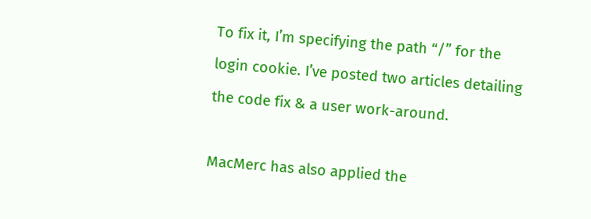To fix it, I’m specifying the path “/” for the login cookie. I’ve posted two articles detailing the code fix & a user work-around.

MacMerc has also applied the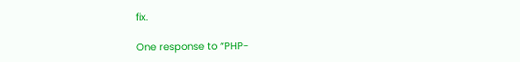fix.

One response to “PHP-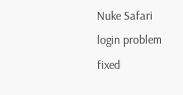Nuke Safari login problem fixed